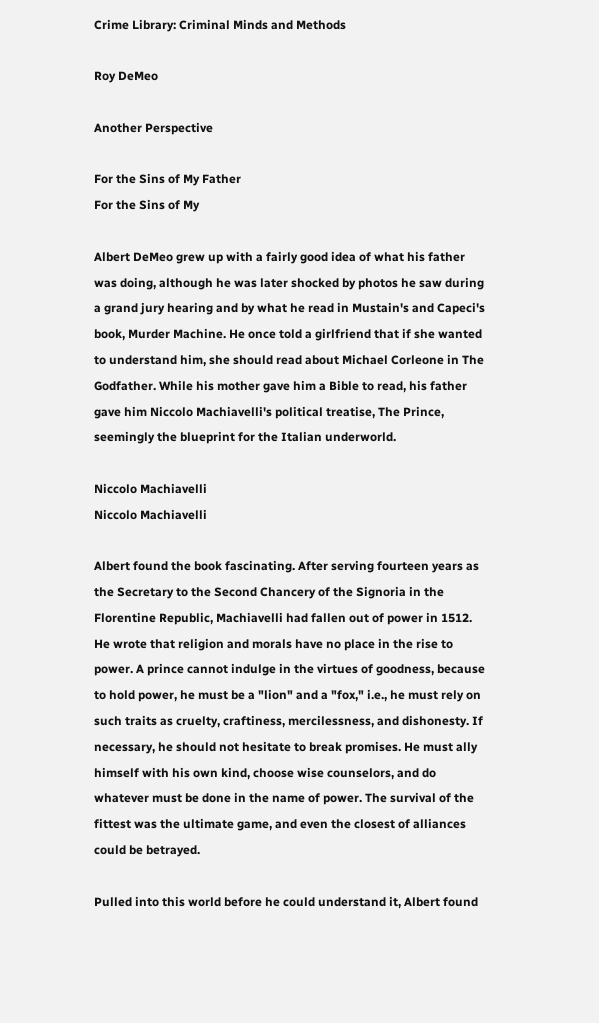Crime Library: Criminal Minds and Methods

Roy DeMeo

Another Perspective

For the Sins of My Father
For the Sins of My

Albert DeMeo grew up with a fairly good idea of what his father was doing, although he was later shocked by photos he saw during a grand jury hearing and by what he read in Mustain's and Capeci's book, Murder Machine. He once told a girlfriend that if she wanted to understand him, she should read about Michael Corleone in The Godfather. While his mother gave him a Bible to read, his father gave him Niccolo Machiavelli's political treatise, The Prince, seemingly the blueprint for the Italian underworld.

Niccolo Machiavelli
Niccolo Machiavelli

Albert found the book fascinating. After serving fourteen years as the Secretary to the Second Chancery of the Signoria in the Florentine Republic, Machiavelli had fallen out of power in 1512. He wrote that religion and morals have no place in the rise to power. A prince cannot indulge in the virtues of goodness, because to hold power, he must be a "lion" and a "fox," i.e., he must rely on such traits as cruelty, craftiness, mercilessness, and dishonesty. If necessary, he should not hesitate to break promises. He must ally himself with his own kind, choose wise counselors, and do whatever must be done in the name of power. The survival of the fittest was the ultimate game, and even the closest of alliances could be betrayed.

Pulled into this world before he could understand it, Albert found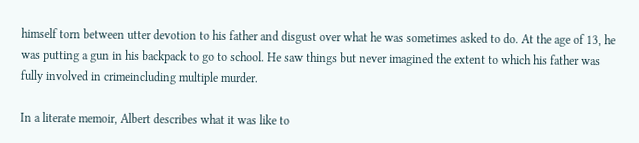himself torn between utter devotion to his father and disgust over what he was sometimes asked to do. At the age of 13, he was putting a gun in his backpack to go to school. He saw things but never imagined the extent to which his father was fully involved in crimeincluding multiple murder.

In a literate memoir, Albert describes what it was like to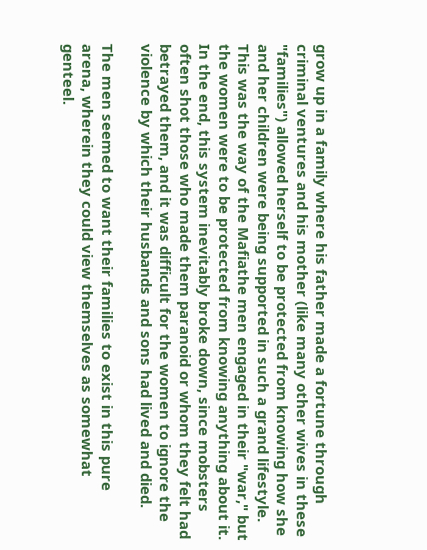grow up in a family where his father made a fortune through criminal ventures and his mother (like many other wives in these "families") allowed herself to be protected from knowing how she and her children were being supported in such a grand lifestyle. This was the way of the Mafiathe men engaged in their "war," but the women were to be protected from knowing anything about it. In the end, this system inevitably broke down, since mobsters often shot those who made them paranoid or whom they felt had betrayed them, and it was difficult for the women to ignore the violence by which their husbands and sons had lived and died.

The men seemed to want their families to exist in this pure arena, wherein they could view themselves as somewhat genteel.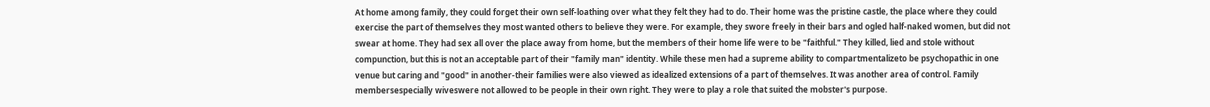At home among family, they could forget their own self-loathing over what they felt they had to do. Their home was the pristine castle, the place where they could exercise the part of themselves they most wanted others to believe they were. For example, they swore freely in their bars and ogled half-naked women, but did not swear at home. They had sex all over the place away from home, but the members of their home life were to be "faithful." They killed, lied and stole without compunction, but this is not an acceptable part of their "family man" identity. While these men had a supreme ability to compartmentalizeto be psychopathic in one venue but caring and "good" in another-their families were also viewed as idealized extensions of a part of themselves. It was another area of control. Family membersespecially wiveswere not allowed to be people in their own right. They were to play a role that suited the mobster's purpose.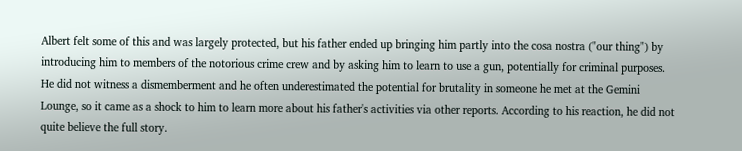Albert felt some of this and was largely protected, but his father ended up bringing him partly into the cosa nostra ("our thing") by introducing him to members of the notorious crime crew and by asking him to learn to use a gun, potentially for criminal purposes. He did not witness a dismemberment and he often underestimated the potential for brutality in someone he met at the Gemini Lounge, so it came as a shock to him to learn more about his father's activities via other reports. According to his reaction, he did not quite believe the full story.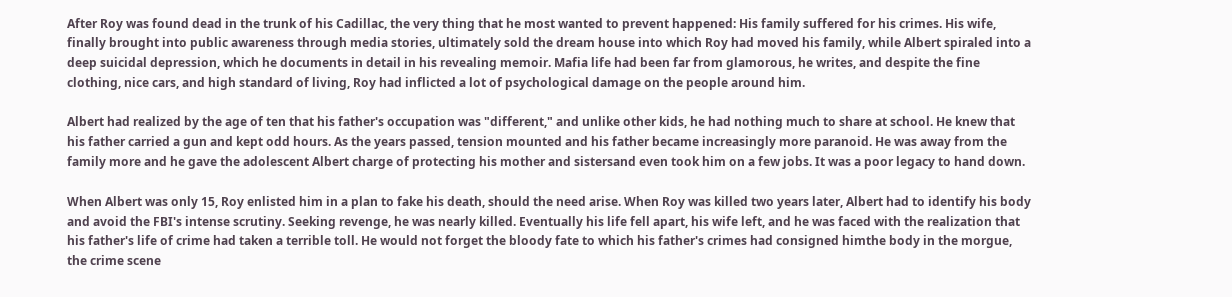After Roy was found dead in the trunk of his Cadillac, the very thing that he most wanted to prevent happened: His family suffered for his crimes. His wife, finally brought into public awareness through media stories, ultimately sold the dream house into which Roy had moved his family, while Albert spiraled into a deep suicidal depression, which he documents in detail in his revealing memoir. Mafia life had been far from glamorous, he writes, and despite the fine clothing, nice cars, and high standard of living, Roy had inflicted a lot of psychological damage on the people around him.

Albert had realized by the age of ten that his father's occupation was "different," and unlike other kids, he had nothing much to share at school. He knew that his father carried a gun and kept odd hours. As the years passed, tension mounted and his father became increasingly more paranoid. He was away from the family more and he gave the adolescent Albert charge of protecting his mother and sistersand even took him on a few jobs. It was a poor legacy to hand down.

When Albert was only 15, Roy enlisted him in a plan to fake his death, should the need arise. When Roy was killed two years later, Albert had to identify his body and avoid the FBI's intense scrutiny. Seeking revenge, he was nearly killed. Eventually his life fell apart, his wife left, and he was faced with the realization that his father's life of crime had taken a terrible toll. He would not forget the bloody fate to which his father's crimes had consigned himthe body in the morgue, the crime scene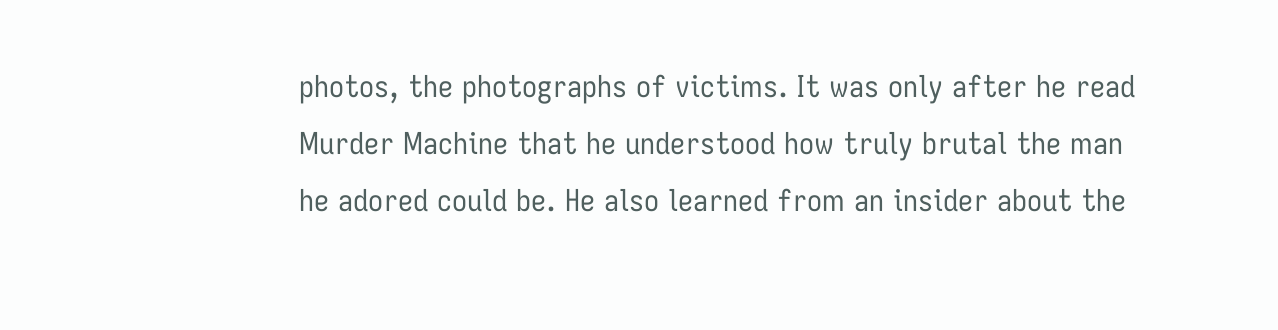photos, the photographs of victims. It was only after he read Murder Machine that he understood how truly brutal the man he adored could be. He also learned from an insider about the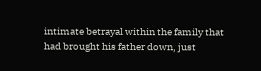intimate betrayal within the family that had brought his father down, just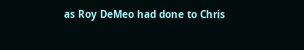as Roy DeMeo had done to Chris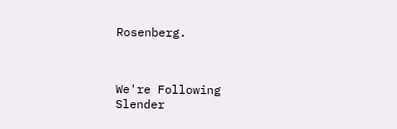Rosenberg.



We're Following
Slender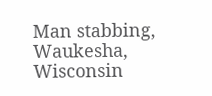Man stabbing, Waukesha, Wisconsin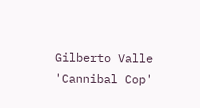Gilberto Valle 'Cannibal Cop'